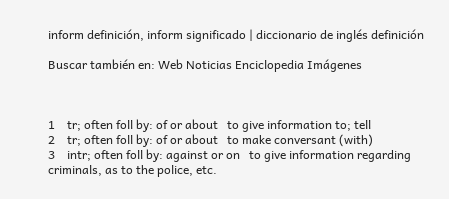inform definición, inform significado | diccionario de inglés definición

Buscar también en: Web Noticias Enciclopedia Imágenes



1    tr; often foll by: of or about   to give information to; tell
2    tr; often foll by: of or about   to make conversant (with)
3    intr; often foll by: against or on   to give information regarding criminals, as to the police, etc.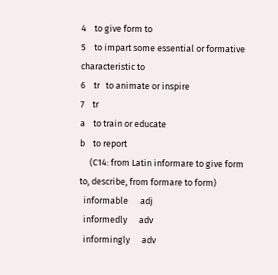4    to give form to
5    to impart some essential or formative characteristic to
6    tr   to animate or inspire
7    tr
a    to train or educate
b    to report
     (C14: from Latin informare to give form to, describe, from formare to form)
  informable      adj
  informedly      adv
  informingly      adv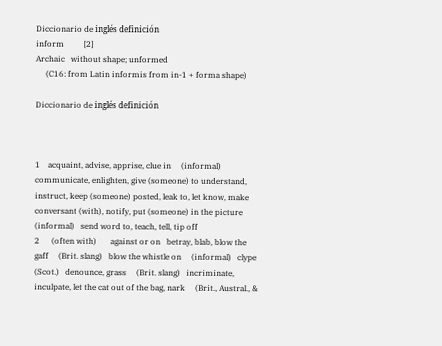Diccionario de inglés definición
inform          [2]
Archaic   without shape; unformed
     (C16: from Latin informis from in-1 + forma shape)

Diccionario de inglés definición



1    acquaint, advise, apprise, clue in     (informal)   communicate, enlighten, give (someone) to understand, instruct, keep (someone) posted, leak to, let know, make conversant (with), notify, put (someone) in the picture     (informal)   send word to, teach, tell, tip off
2      (often with)       against or on   betray, blab, blow the gaff     (Brit. slang)   blow the whistle on     (informal)   clype     (Scot.)   denounce, grass     (Brit. slang)   incriminate, inculpate, let the cat out of the bag, nark     (Brit., Austral., &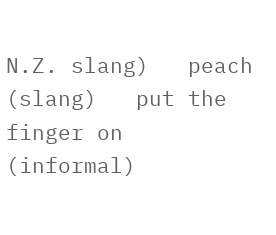N.Z. slang)   peach     (slang)   put the finger on     (informal)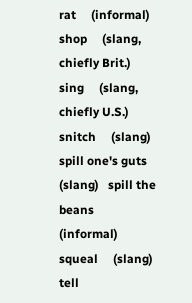rat     (informal)   shop     (slang, chiefly Brit.)   sing     (slang, chiefly U.S.)   snitch     (slang)   spill one's guts     (slang)   spill the beans     (informal)   squeal     (slang)   tell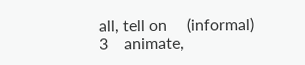all, tell on     (informal)
3    animate,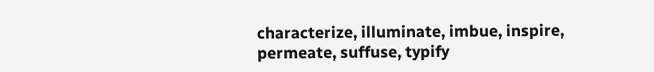characterize, illuminate, imbue, inspire, permeate, suffuse, typify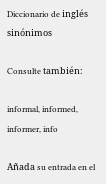Diccionario de inglés sinónimos

Consulte también:

informal, informed, informer, info

Añada su entrada en el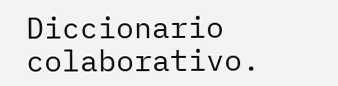Diccionario colaborativo.